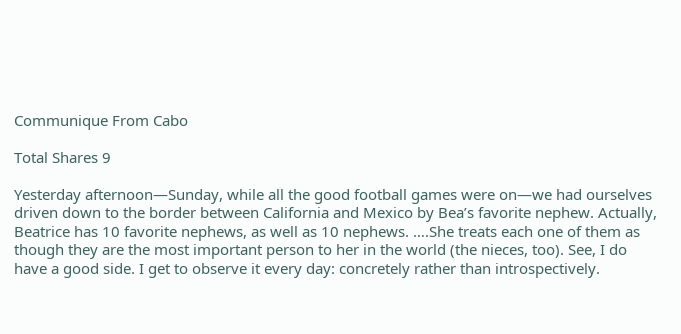Communique From Cabo

Total Shares 9

Yesterday afternoon—Sunday, while all the good football games were on—we had ourselves driven down to the border between California and Mexico by Bea’s favorite nephew. Actually, Beatrice has 10 favorite nephews, as well as 10 nephews. ….She treats each one of them as though they are the most important person to her in the world (the nieces, too). See, I do have a good side. I get to observe it every day: concretely rather than introspectively.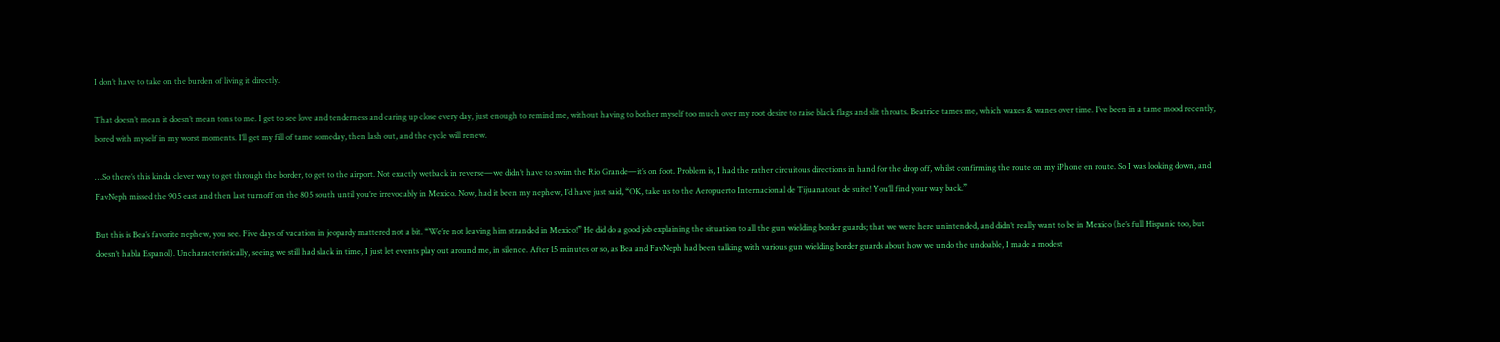I don’t have to take on the burden of living it directly.

That doesn’t mean it doesn’t mean tons to me. I get to see love and tenderness and caring up close every day, just enough to remind me, without having to bother myself too much over my root desire to raise black flags and slit throats. Beatrice tames me, which waxes & wanes over time. I’ve been in a tame mood recently, bored with myself in my worst moments. I’ll get my fill of tame someday, then lash out, and the cycle will renew.

…So there’s this kinda clever way to get through the border, to get to the airport. Not exactly wetback in reverse—we didn’t have to swim the Rio Grande—it’s on foot. Problem is, I had the rather circuitous directions in hand for the drop off, whilst confirming the route on my iPhone en route. So I was looking down, and FavNeph missed the 905 east and then last turnoff on the 805 south until you’re irrevocably in Mexico. Now, had it been my nephew, I’d have just said, “OK, take us to the Aeropuerto Internacional de Tijuanatout de suite! You’ll find your way back.”

But this is Bea’s favorite nephew, you see. Five days of vacation in jeopardy mattered not a bit. “We’re not leaving him stranded in Mexico!” He did do a good job explaining the situation to all the gun wielding border guards; that we were here unintended, and didn’t really want to be in Mexico (he’s full Hispanic too, but doesn’t habla Espanol). Uncharacteristically, seeing we still had slack in time, I just let events play out around me, in silence. After 15 minutes or so, as Bea and FavNeph had been talking with various gun wielding border guards about how we undo the undoable, I made a modest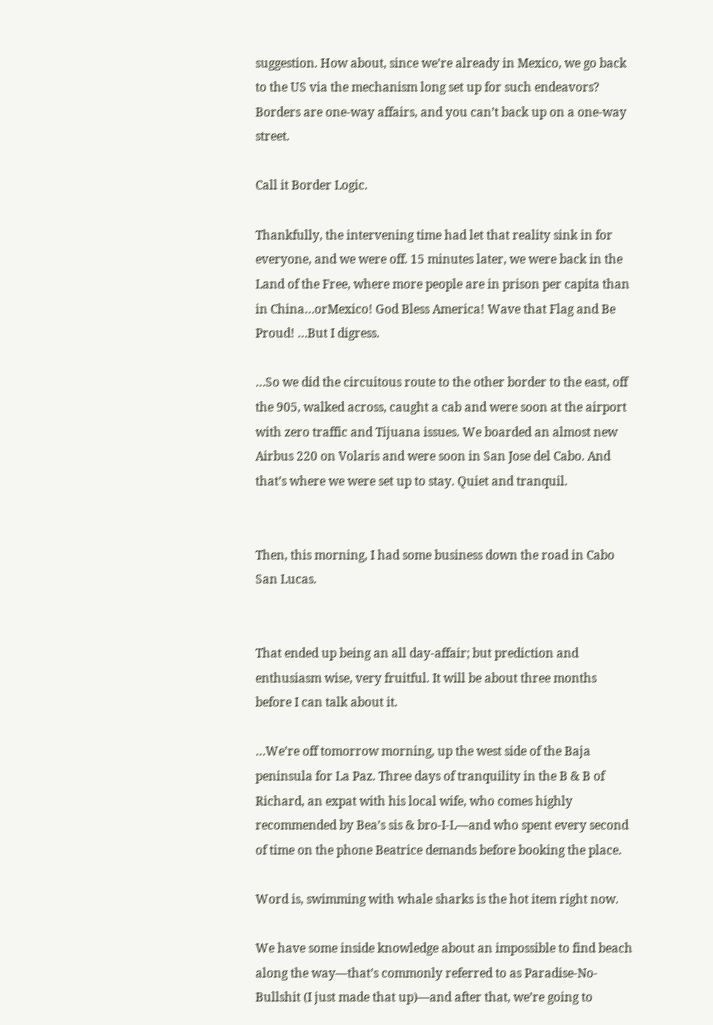suggestion. How about, since we’re already in Mexico, we go back to the US via the mechanism long set up for such endeavors? Borders are one-way affairs, and you can’t back up on a one-way street.

Call it Border Logic.

Thankfully, the intervening time had let that reality sink in for everyone, and we were off. 15 minutes later, we were back in the Land of the Free, where more people are in prison per capita than in China…orMexico! God Bless America! Wave that Flag and Be Proud! …But I digress.

…So we did the circuitous route to the other border to the east, off the 905, walked across, caught a cab and were soon at the airport with zero traffic and Tijuana issues. We boarded an almost new Airbus 220 on Volaris and were soon in San Jose del Cabo. And that’s where we were set up to stay. Quiet and tranquil.


Then, this morning, I had some business down the road in Cabo San Lucas.


That ended up being an all day-affair; but prediction and enthusiasm wise, very fruitful. It will be about three months before I can talk about it.

…We’re off tomorrow morning, up the west side of the Baja peninsula for La Paz. Three days of tranquility in the B & B of Richard, an expat with his local wife, who comes highly recommended by Bea’s sis & bro-I-L—and who spent every second of time on the phone Beatrice demands before booking the place.

Word is, swimming with whale sharks is the hot item right now.

We have some inside knowledge about an impossible to find beach along the way—that’s commonly referred to as Paradise-No-Bullshit (I just made that up)—and after that, we’re going to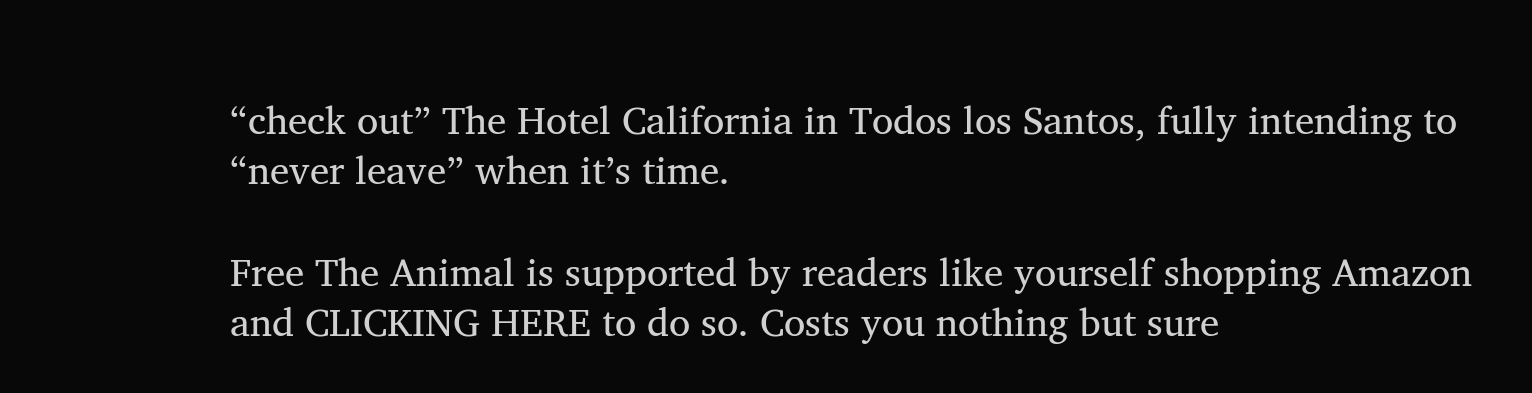“check out” The Hotel California in Todos los Santos, fully intending to “never leave” when it’s time.

Free The Animal is supported by readers like yourself shopping Amazon and CLICKING HERE to do so. Costs you nothing but sure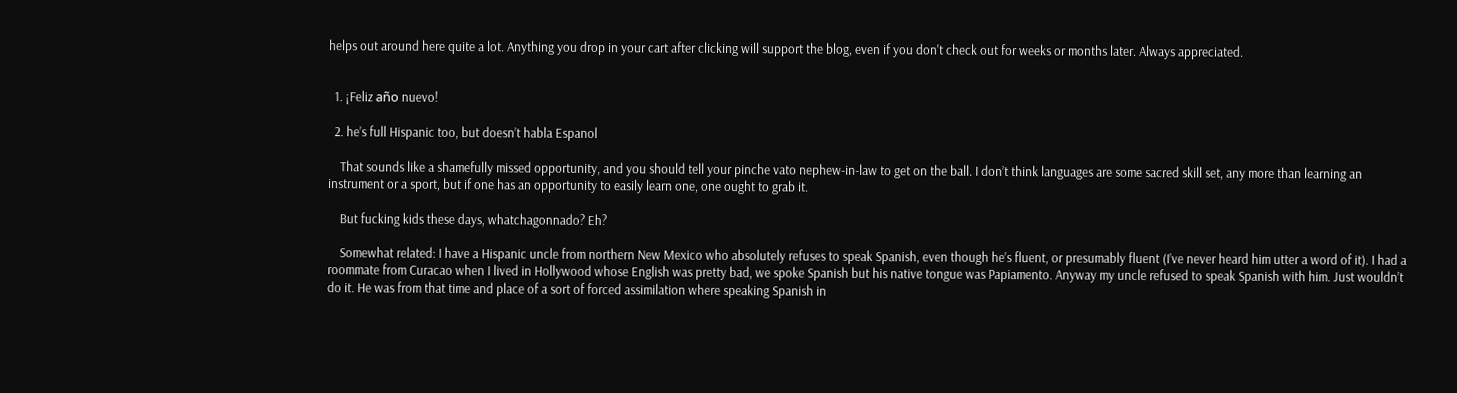helps out around here quite a lot. Anything you drop in your cart after clicking will support the blog, even if you don't check out for weeks or months later. Always appreciated.


  1. ¡Feliz año nuevo!

  2. he’s full Hispanic too, but doesn’t habla Espanol

    That sounds like a shamefully missed opportunity, and you should tell your pinche vato nephew-in-law to get on the ball. I don’t think languages are some sacred skill set, any more than learning an instrument or a sport, but if one has an opportunity to easily learn one, one ought to grab it.

    But fucking kids these days, whatchagonnado? Eh?

    Somewhat related: I have a Hispanic uncle from northern New Mexico who absolutely refuses to speak Spanish, even though he’s fluent, or presumably fluent (I’ve never heard him utter a word of it). I had a roommate from Curacao when I lived in Hollywood whose English was pretty bad, we spoke Spanish but his native tongue was Papiamento. Anyway my uncle refused to speak Spanish with him. Just wouldn’t do it. He was from that time and place of a sort of forced assimilation where speaking Spanish in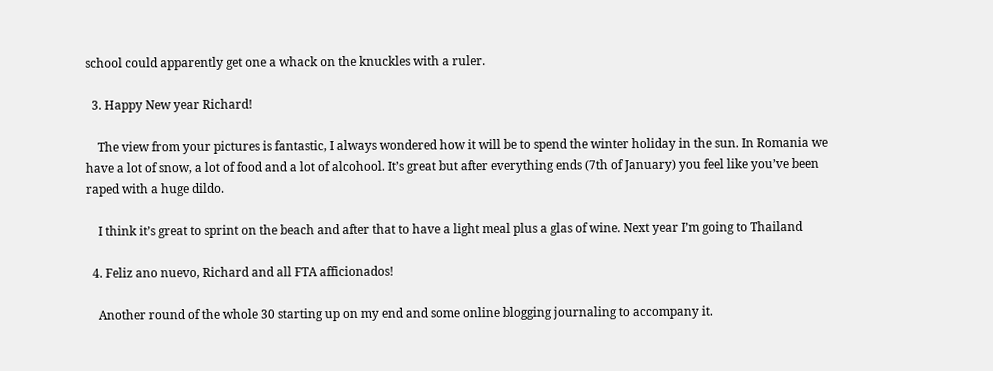school could apparently get one a whack on the knuckles with a ruler.

  3. Happy New year Richard!

    The view from your pictures is fantastic, I always wondered how it will be to spend the winter holiday in the sun. In Romania we have a lot of snow, a lot of food and a lot of alcohool. It’s great but after everything ends (7th of January) you feel like you’ve been raped with a huge dildo.

    I think it’s great to sprint on the beach and after that to have a light meal plus a glas of wine. Next year I’m going to Thailand

  4. Feliz ano nuevo, Richard and all FTA afficionados!

    Another round of the whole 30 starting up on my end and some online blogging journaling to accompany it.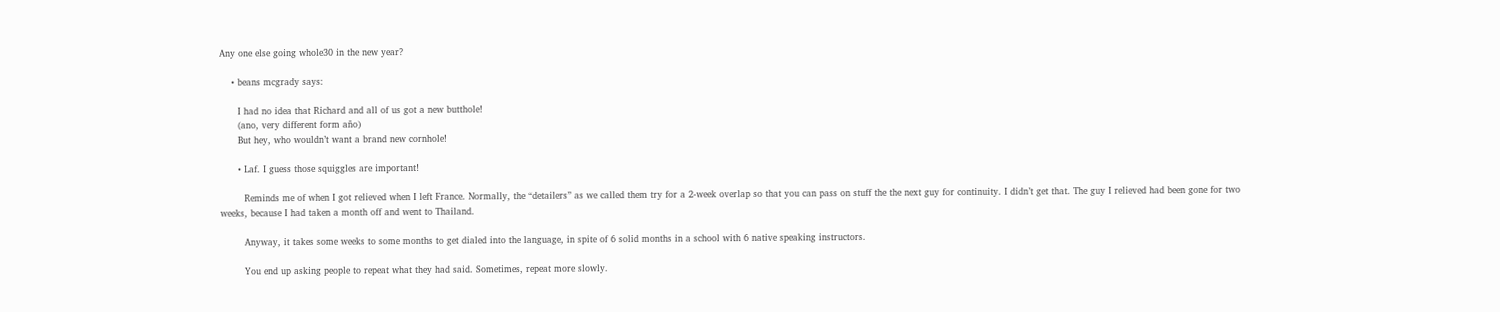Any one else going whole30 in the new year?

    • beans mcgrady says:

      I had no idea that Richard and all of us got a new butthole!
      (ano, very different form año)
      But hey, who wouldn’t want a brand new cornhole!

      • Laf. I guess those squiggles are important!

        Reminds me of when I got relieved when I left France. Normally, the “detailers” as we called them try for a 2-week overlap so that you can pass on stuff the the next guy for continuity. I didn’t get that. The guy I relieved had been gone for two weeks, because I had taken a month off and went to Thailand.

        Anyway, it takes some weeks to some months to get dialed into the language, in spite of 6 solid months in a school with 6 native speaking instructors.

        You end up asking people to repeat what they had said. Sometimes, repeat more slowly.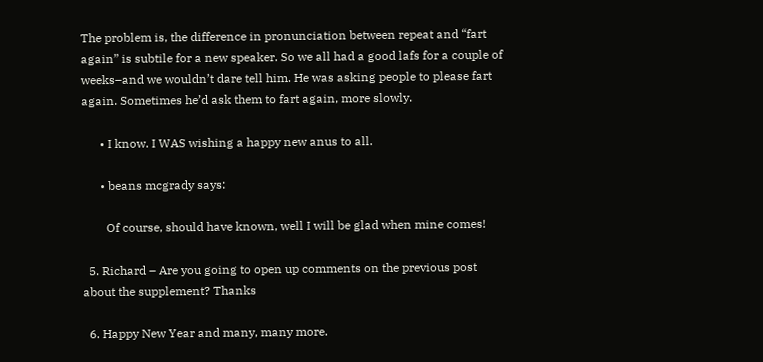The problem is, the difference in pronunciation between repeat and “fart again” is subtile for a new speaker. So we all had a good lafs for a couple of weeks–and we wouldn’t dare tell him. He was asking people to please fart again. Sometimes he’d ask them to fart again, more slowly.

      • I know. I WAS wishing a happy new anus to all.

      • beans mcgrady says:

        Of course, should have known, well I will be glad when mine comes!

  5. Richard – Are you going to open up comments on the previous post about the supplement? Thanks

  6. Happy New Year and many, many more.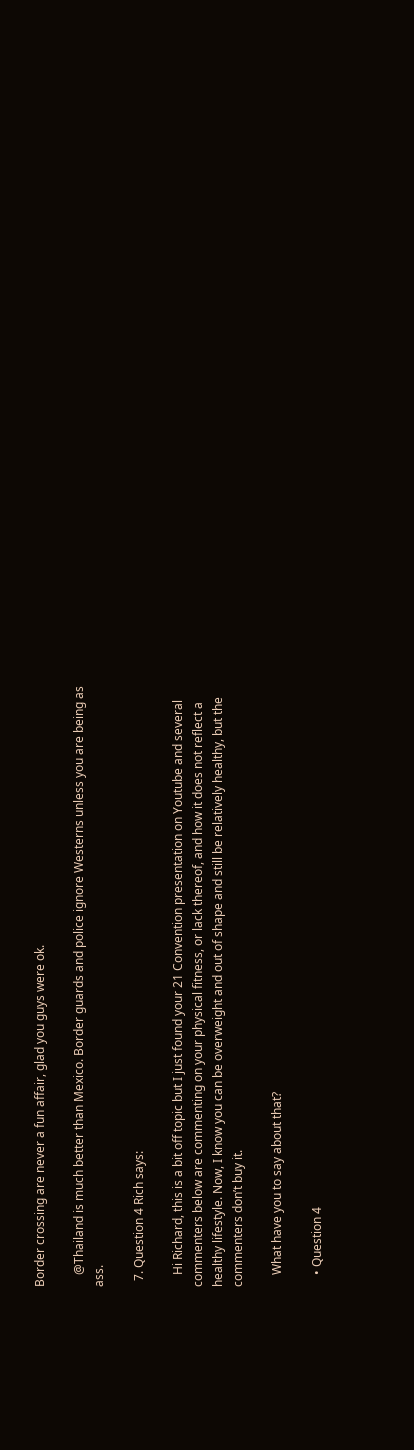Border crossing are never a fun affair, glad you guys were ok.

    @Thailand is much better than Mexico. Border guards and police ignore Westerns unless you are being as ass.

  7. Question 4 Rich says:

    Hi Richard, this is a bit off topic but I just found your 21 Convention presentation on Youtube and several commenters below are commenting on your physical fitness, or lack thereof, and how it does not reflect a healthy lifestyle. Now, I know you can be overweight and out of shape and still be relatively healthy, but the commenters don’t buy it.

    What have you to say about that?

    • Question 4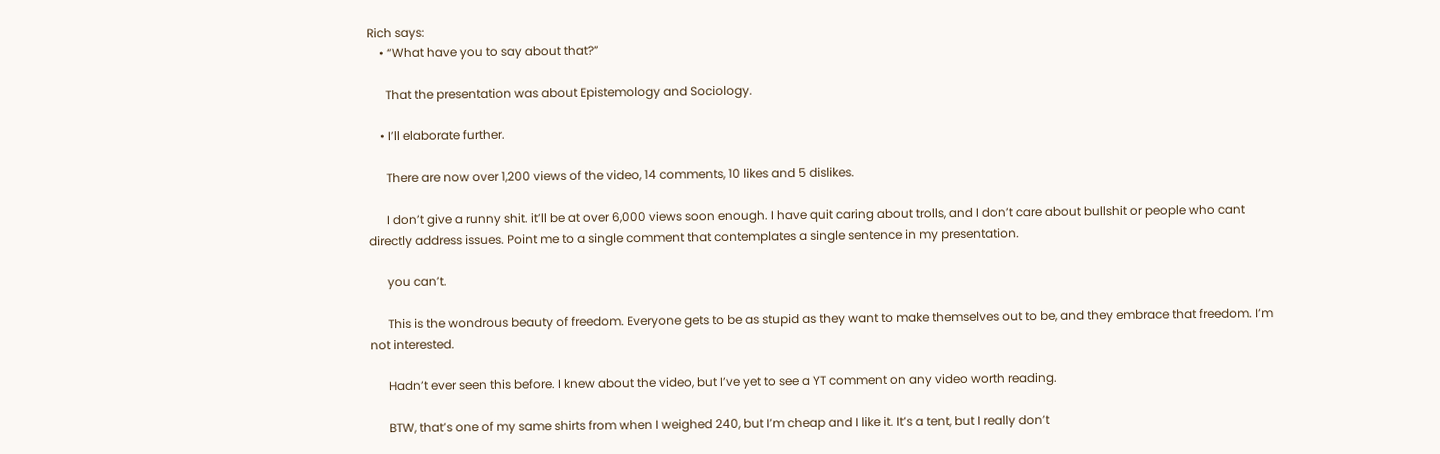Rich says:
    • “What have you to say about that?”

      That the presentation was about Epistemology and Sociology.

    • I’ll elaborate further.

      There are now over 1,200 views of the video, 14 comments, 10 likes and 5 dislikes.

      I don’t give a runny shit. it’ll be at over 6,000 views soon enough. I have quit caring about trolls, and I don’t care about bullshit or people who cant directly address issues. Point me to a single comment that contemplates a single sentence in my presentation.

      you can’t.

      This is the wondrous beauty of freedom. Everyone gets to be as stupid as they want to make themselves out to be, and they embrace that freedom. I’m not interested.

      Hadn’t ever seen this before. I knew about the video, but I’ve yet to see a YT comment on any video worth reading.

      BTW, that’s one of my same shirts from when I weighed 240, but I’m cheap and I like it. It’s a tent, but I really don’t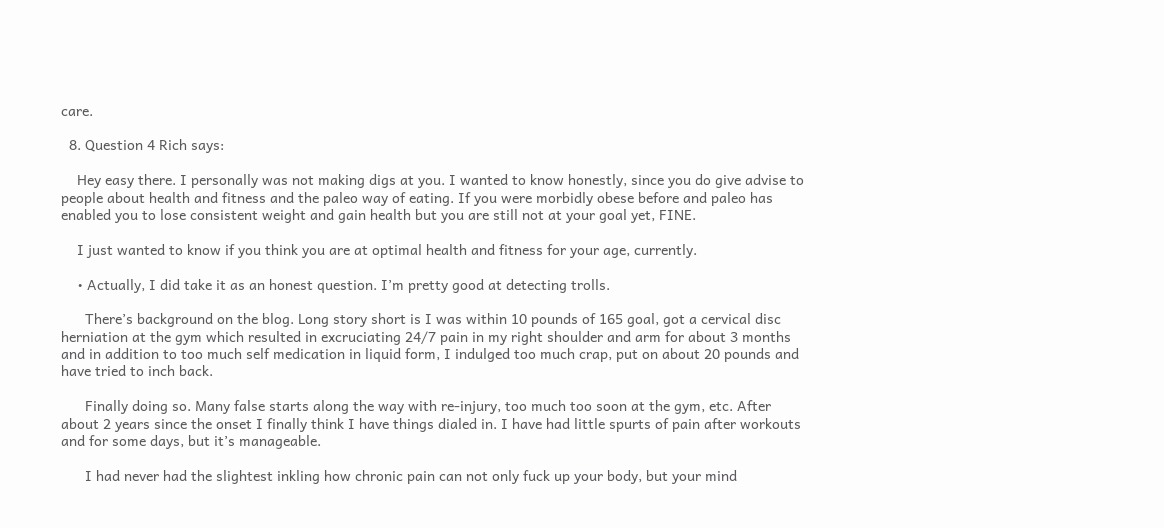care.

  8. Question 4 Rich says:

    Hey easy there. I personally was not making digs at you. I wanted to know honestly, since you do give advise to people about health and fitness and the paleo way of eating. If you were morbidly obese before and paleo has enabled you to lose consistent weight and gain health but you are still not at your goal yet, FINE.

    I just wanted to know if you think you are at optimal health and fitness for your age, currently.

    • Actually, I did take it as an honest question. I’m pretty good at detecting trolls.

      There’s background on the blog. Long story short is I was within 10 pounds of 165 goal, got a cervical disc herniation at the gym which resulted in excruciating 24/7 pain in my right shoulder and arm for about 3 months and in addition to too much self medication in liquid form, I indulged too much crap, put on about 20 pounds and have tried to inch back.

      Finally doing so. Many false starts along the way with re-injury, too much too soon at the gym, etc. After about 2 years since the onset I finally think I have things dialed in. I have had little spurts of pain after workouts and for some days, but it’s manageable.

      I had never had the slightest inkling how chronic pain can not only fuck up your body, but your mind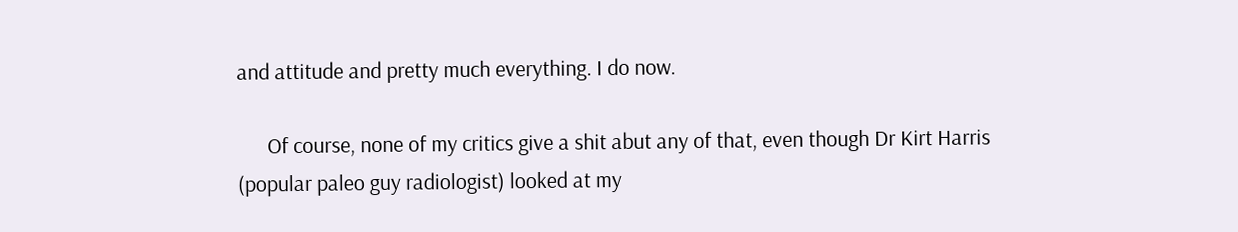and attitude and pretty much everything. I do now.

      Of course, none of my critics give a shit abut any of that, even though Dr Kirt Harris (popular paleo guy radiologist) looked at my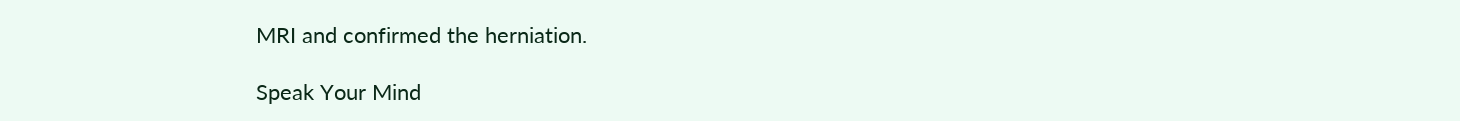MRI and confirmed the herniation.

Speak Your Mind